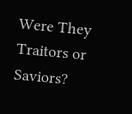Were They Traitors or Saviors?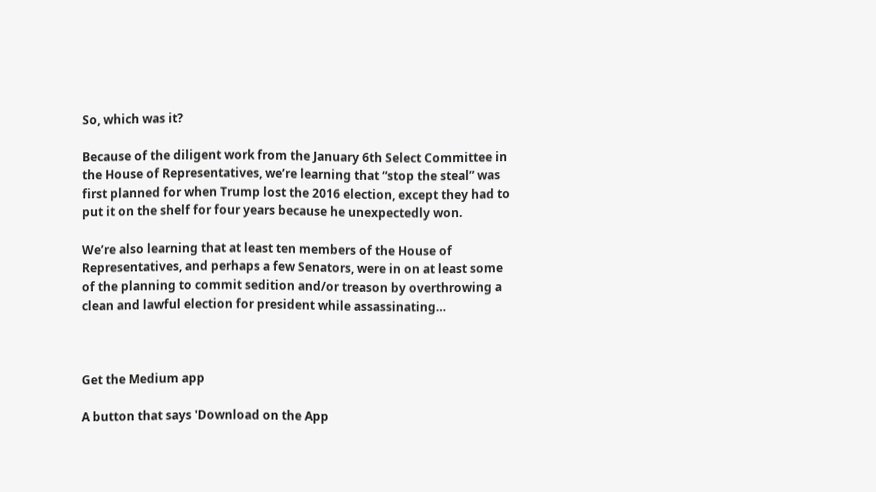So, which was it?

Because of the diligent work from the January 6th Select Committee in the House of Representatives, we’re learning that “stop the steal” was first planned for when Trump lost the 2016 election, except they had to put it on the shelf for four years because he unexpectedly won.

We’re also learning that at least ten members of the House of Representatives, and perhaps a few Senators, were in on at least some of the planning to commit sedition and/or treason by overthrowing a clean and lawful election for president while assassinating…



Get the Medium app

A button that says 'Download on the App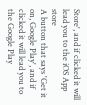Store', and if clicked it will lead you to the iOS App store
A button that says 'Get it on, Google Play', and if clicked it will lead you to the Google Play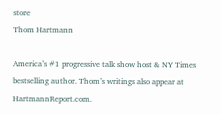store
Thom Hartmann

America’s #1 progressive talk show host & NY Times bestselling author. Thom’s writings also appear at HartmannReport.com.